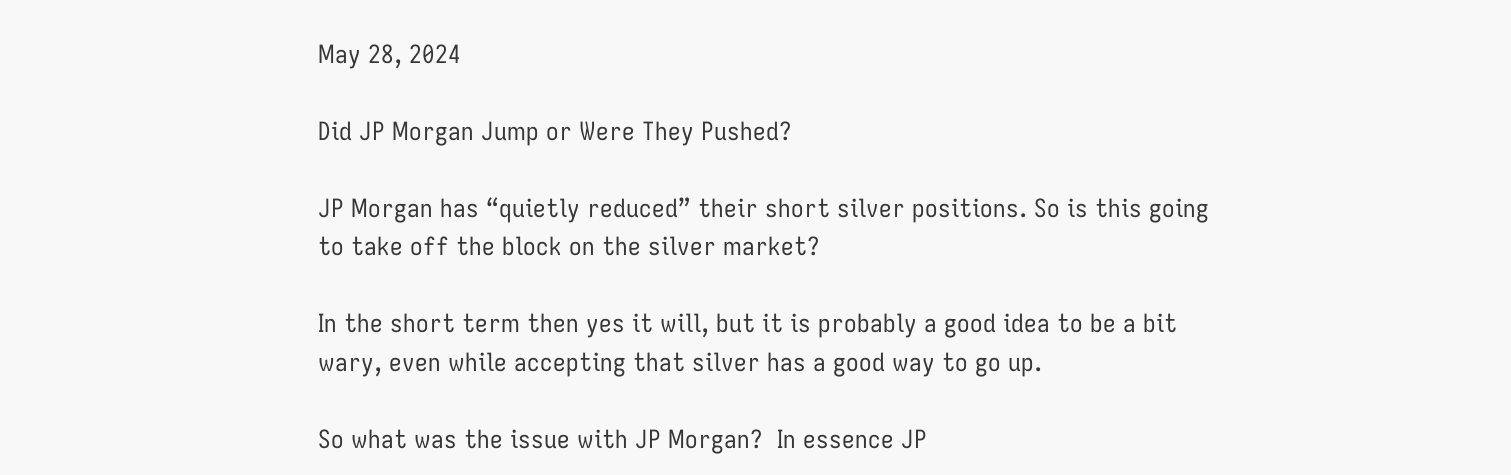May 28, 2024

Did JP Morgan Jump or Were They Pushed?

JP Morgan has “quietly reduced” their short silver positions. So is this going to take off the block on the silver market?

In the short term then yes it will, but it is probably a good idea to be a bit wary, even while accepting that silver has a good way to go up.

So what was the issue with JP Morgan?  In essence JP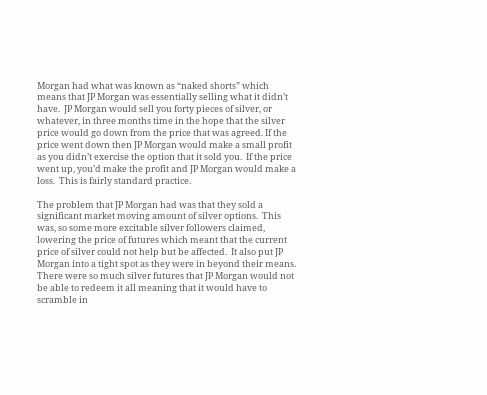Morgan had what was known as “naked shorts” which means that JP Morgan was essentially selling what it didn’t have.  JP Morgan would sell you forty pieces of silver, or whatever, in three months time in the hope that the silver price would go down from the price that was agreed. If the price went down then JP Morgan would make a small profit as you didn’t exercise the option that it sold you.  If the price went up, you’d make the profit and JP Morgan would make a loss.  This is fairly standard practice.

The problem that JP Morgan had was that they sold a significant market moving amount of silver options.  This was, so some more excitable silver followers claimed, lowering the price of futures which meant that the current price of silver could not help but be affected.  It also put JP Morgan into a tight spot as they were in beyond their means.  There were so much silver futures that JP Morgan would not be able to redeem it all meaning that it would have to scramble in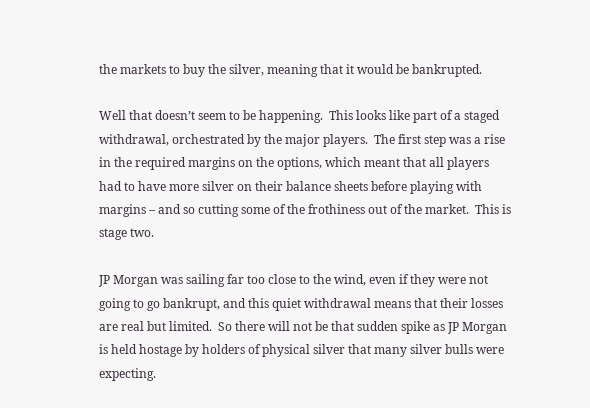the markets to buy the silver, meaning that it would be bankrupted.

Well that doesn’t seem to be happening.  This looks like part of a staged withdrawal, orchestrated by the major players.  The first step was a rise in the required margins on the options, which meant that all players had to have more silver on their balance sheets before playing with margins – and so cutting some of the frothiness out of the market.  This is stage two.

JP Morgan was sailing far too close to the wind, even if they were not going to go bankrupt, and this quiet withdrawal means that their losses are real but limited.  So there will not be that sudden spike as JP Morgan is held hostage by holders of physical silver that many silver bulls were expecting.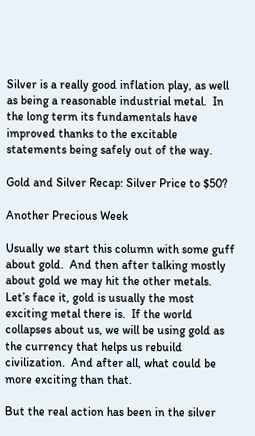Silver is a really good inflation play, as well as being a reasonable industrial metal.  In the long term its fundamentals have improved thanks to the excitable statements being safely out of the way.

Gold and Silver Recap: Silver Price to $50?

Another Precious Week

Usually we start this column with some guff about gold.  And then after talking mostly about gold we may hit the other metals.  Let’s face it, gold is usually the most exciting metal there is.  If the world collapses about us, we will be using gold as the currency that helps us rebuild civilization.  And after all, what could be more exciting than that.

But the real action has been in the silver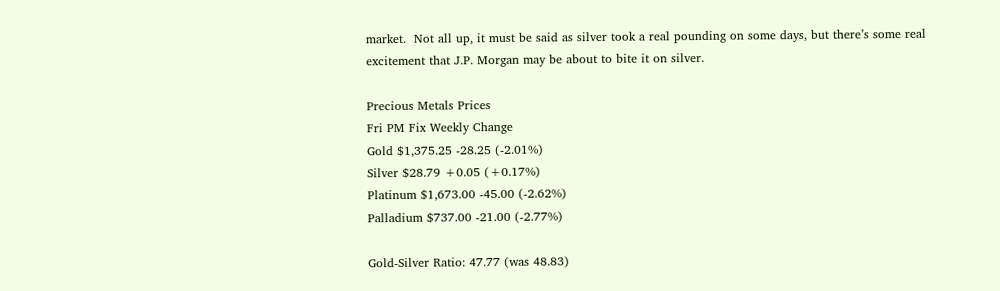market.  Not all up, it must be said as silver took a real pounding on some days, but there’s some real excitement that J.P. Morgan may be about to bite it on silver.

Precious Metals Prices
Fri PM Fix Weekly Change
Gold $1,375.25 -28.25 (-2.01%)
Silver $28.79 +0.05 (+0.17%)
Platinum $1,673.00 -45.00 (-2.62%)
Palladium $737.00 -21.00 (-2.77%)

Gold-Silver Ratio: 47.77 (was 48.83)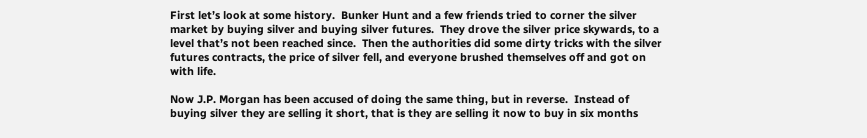First let’s look at some history.  Bunker Hunt and a few friends tried to corner the silver market by buying silver and buying silver futures.  They drove the silver price skywards, to a level that’s not been reached since.  Then the authorities did some dirty tricks with the silver futures contracts, the price of silver fell, and everyone brushed themselves off and got on with life.

Now J.P. Morgan has been accused of doing the same thing, but in reverse.  Instead of buying silver they are selling it short, that is they are selling it now to buy in six months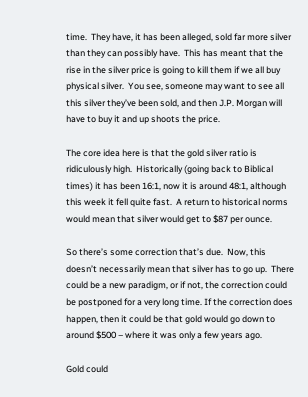time.  They have, it has been alleged, sold far more silver than they can possibly have.  This has meant that the rise in the silver price is going to kill them if we all buy physical silver.  You see, someone may want to see all this silver they’ve been sold, and then J.P. Morgan will have to buy it and up shoots the price.

The core idea here is that the gold silver ratio is ridiculously high.  Historically (going back to Biblical times) it has been 16:1, now it is around 48:1, although this week it fell quite fast.  A return to historical norms would mean that silver would get to $87 per ounce.

So there’s some correction that’s due.  Now, this doesn’t necessarily mean that silver has to go up.  There could be a new paradigm, or if not, the correction could be postponed for a very long time. If the correction does happen, then it could be that gold would go down to around $500 – where it was only a few years ago.

Gold could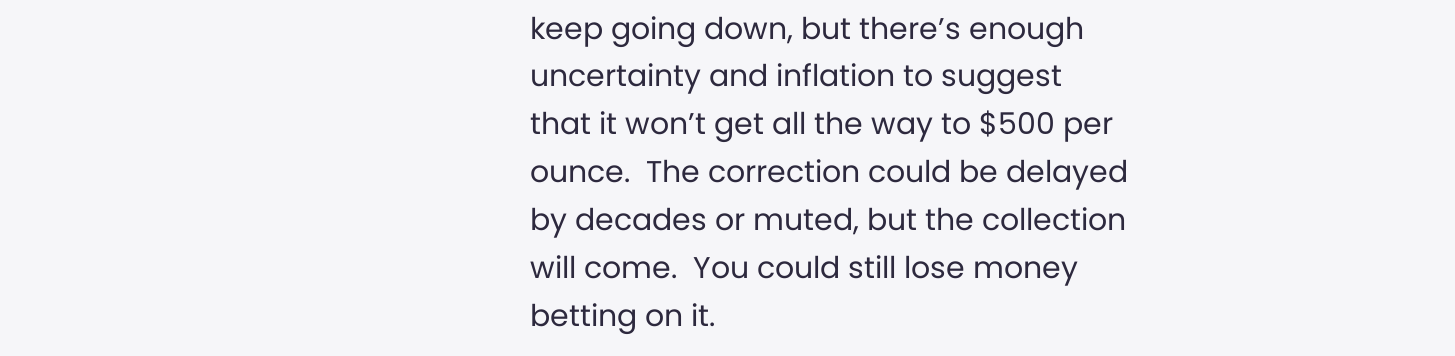keep going down, but there’s enough uncertainty and inflation to suggest that it won’t get all the way to $500 per ounce.  The correction could be delayed by decades or muted, but the collection will come.  You could still lose money betting on it.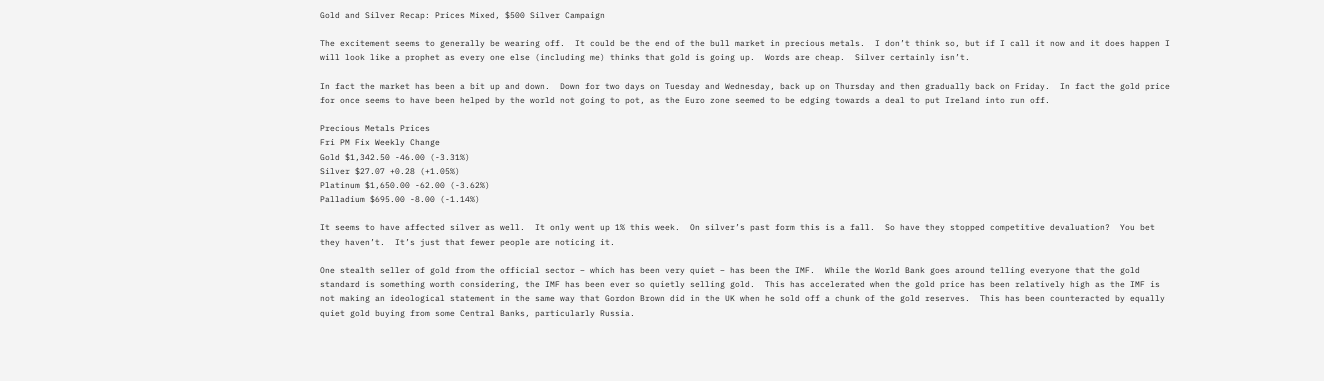Gold and Silver Recap: Prices Mixed, $500 Silver Campaign

The excitement seems to generally be wearing off.  It could be the end of the bull market in precious metals.  I don’t think so, but if I call it now and it does happen I will look like a prophet as every one else (including me) thinks that gold is going up.  Words are cheap.  Silver certainly isn’t.

In fact the market has been a bit up and down.  Down for two days on Tuesday and Wednesday, back up on Thursday and then gradually back on Friday.  In fact the gold price for once seems to have been helped by the world not going to pot, as the Euro zone seemed to be edging towards a deal to put Ireland into run off.

Precious Metals Prices
Fri PM Fix Weekly Change
Gold $1,342.50 -46.00 (-3.31%)
Silver $27.07 +0.28 (+1.05%)
Platinum $1,650.00 -62.00 (-3.62%)
Palladium $695.00 -8.00 (-1.14%)

It seems to have affected silver as well.  It only went up 1% this week.  On silver’s past form this is a fall.  So have they stopped competitive devaluation?  You bet they haven’t.  It’s just that fewer people are noticing it.

One stealth seller of gold from the official sector – which has been very quiet – has been the IMF.  While the World Bank goes around telling everyone that the gold standard is something worth considering, the IMF has been ever so quietly selling gold.  This has accelerated when the gold price has been relatively high as the IMF is not making an ideological statement in the same way that Gordon Brown did in the UK when he sold off a chunk of the gold reserves.  This has been counteracted by equally quiet gold buying from some Central Banks, particularly Russia.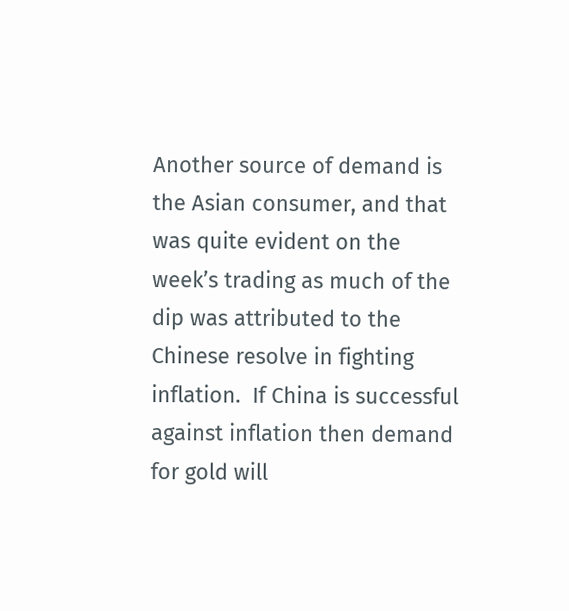Another source of demand is the Asian consumer, and that was quite evident on the week’s trading as much of the dip was attributed to the Chinese resolve in fighting inflation.  If China is successful against inflation then demand for gold will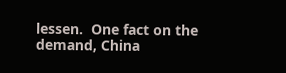lessen.  One fact on the demand, China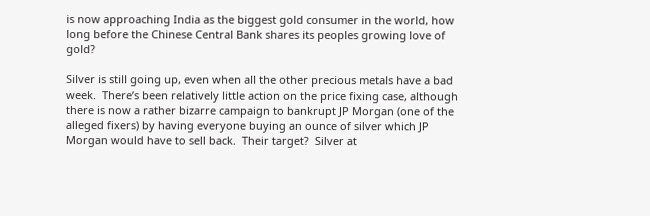is now approaching India as the biggest gold consumer in the world, how long before the Chinese Central Bank shares its peoples growing love of gold?

Silver is still going up, even when all the other precious metals have a bad week.  There’s been relatively little action on the price fixing case, although there is now a rather bizarre campaign to bankrupt JP Morgan (one of the alleged fixers) by having everyone buying an ounce of silver which JP Morgan would have to sell back.  Their target?  Silver at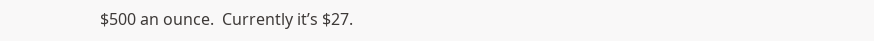$500 an ounce.  Currently it’s $27.